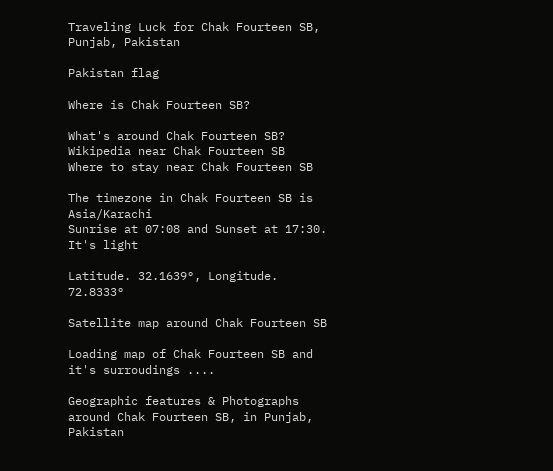Traveling Luck for Chak Fourteen SB, Punjab, Pakistan

Pakistan flag

Where is Chak Fourteen SB?

What's around Chak Fourteen SB?
Wikipedia near Chak Fourteen SB
Where to stay near Chak Fourteen SB

The timezone in Chak Fourteen SB is Asia/Karachi
Sunrise at 07:08 and Sunset at 17:30. It's light

Latitude. 32.1639°, Longitude. 72.8333°

Satellite map around Chak Fourteen SB

Loading map of Chak Fourteen SB and it's surroudings ....

Geographic features & Photographs around Chak Fourteen SB, in Punjab, Pakistan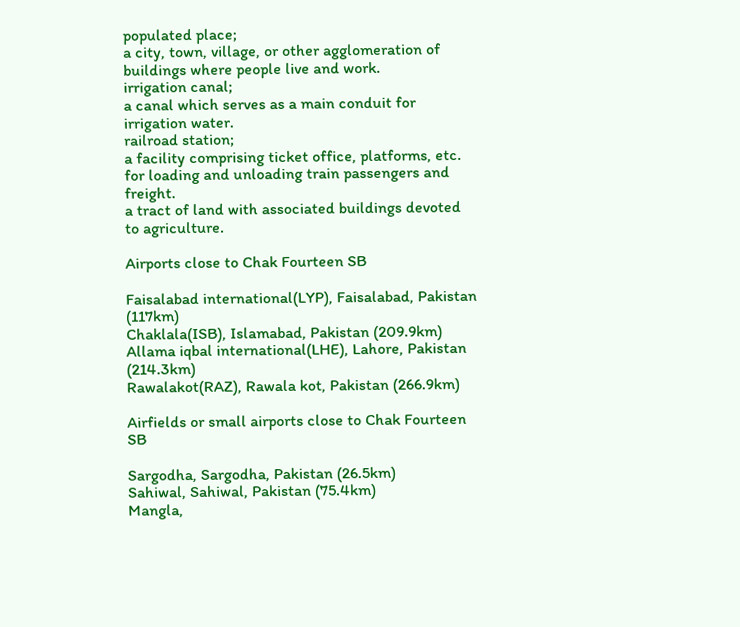populated place;
a city, town, village, or other agglomeration of buildings where people live and work.
irrigation canal;
a canal which serves as a main conduit for irrigation water.
railroad station;
a facility comprising ticket office, platforms, etc. for loading and unloading train passengers and freight.
a tract of land with associated buildings devoted to agriculture.

Airports close to Chak Fourteen SB

Faisalabad international(LYP), Faisalabad, Pakistan (117km)
Chaklala(ISB), Islamabad, Pakistan (209.9km)
Allama iqbal international(LHE), Lahore, Pakistan (214.3km)
Rawalakot(RAZ), Rawala kot, Pakistan (266.9km)

Airfields or small airports close to Chak Fourteen SB

Sargodha, Sargodha, Pakistan (26.5km)
Sahiwal, Sahiwal, Pakistan (75.4km)
Mangla,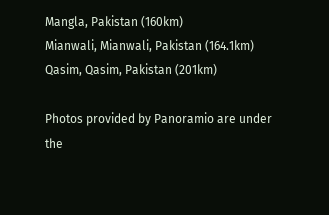Mangla, Pakistan (160km)
Mianwali, Mianwali, Pakistan (164.1km)
Qasim, Qasim, Pakistan (201km)

Photos provided by Panoramio are under the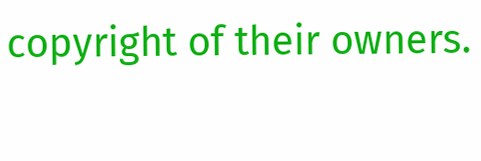copyright of their owners.